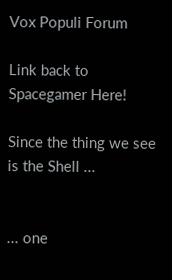Vox Populi Forum

Link back to Spacegamer Here!

Since the thing we see is the Shell ...


... one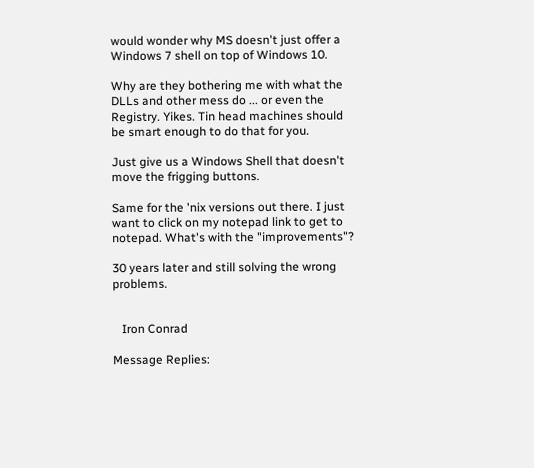would wonder why MS doesn't just offer a Windows 7 shell on top of Windows 10.

Why are they bothering me with what the DLLs and other mess do ... or even the Registry. Yikes. Tin head machines should be smart enough to do that for you.

Just give us a Windows Shell that doesn't move the frigging buttons.

Same for the 'nix versions out there. I just want to click on my notepad link to get to notepad. What's with the "improvements"?

30 years later and still solving the wrong problems.


   Iron Conrad

Message Replies: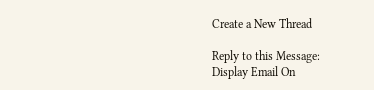Create a New Thread

Reply to this Message:
Display Email On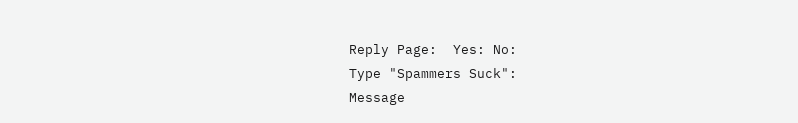Reply Page:  Yes: No:
Type "Spammers Suck":
Message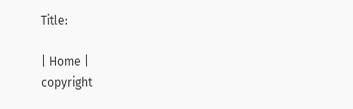Title:

| Home |
copyright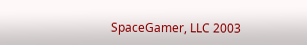SpaceGamer, LLC 2003